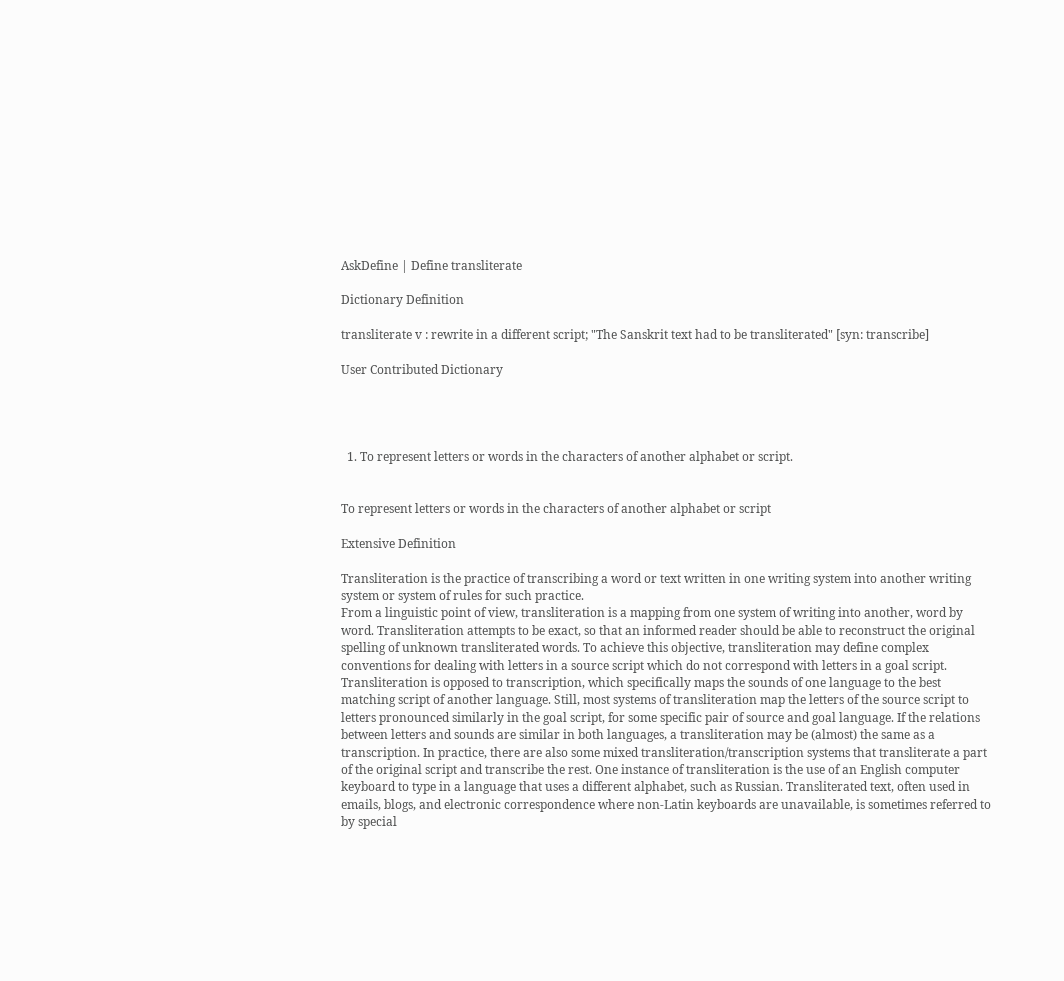AskDefine | Define transliterate

Dictionary Definition

transliterate v : rewrite in a different script; "The Sanskrit text had to be transliterated" [syn: transcribe]

User Contributed Dictionary




  1. To represent letters or words in the characters of another alphabet or script.


To represent letters or words in the characters of another alphabet or script

Extensive Definition

Transliteration is the practice of transcribing a word or text written in one writing system into another writing system or system of rules for such practice.
From a linguistic point of view, transliteration is a mapping from one system of writing into another, word by word. Transliteration attempts to be exact, so that an informed reader should be able to reconstruct the original spelling of unknown transliterated words. To achieve this objective, transliteration may define complex conventions for dealing with letters in a source script which do not correspond with letters in a goal script.
Transliteration is opposed to transcription, which specifically maps the sounds of one language to the best matching script of another language. Still, most systems of transliteration map the letters of the source script to letters pronounced similarly in the goal script, for some specific pair of source and goal language. If the relations between letters and sounds are similar in both languages, a transliteration may be (almost) the same as a transcription. In practice, there are also some mixed transliteration/transcription systems that transliterate a part of the original script and transcribe the rest. One instance of transliteration is the use of an English computer keyboard to type in a language that uses a different alphabet, such as Russian. Transliterated text, often used in emails, blogs, and electronic correspondence where non-Latin keyboards are unavailable, is sometimes referred to by special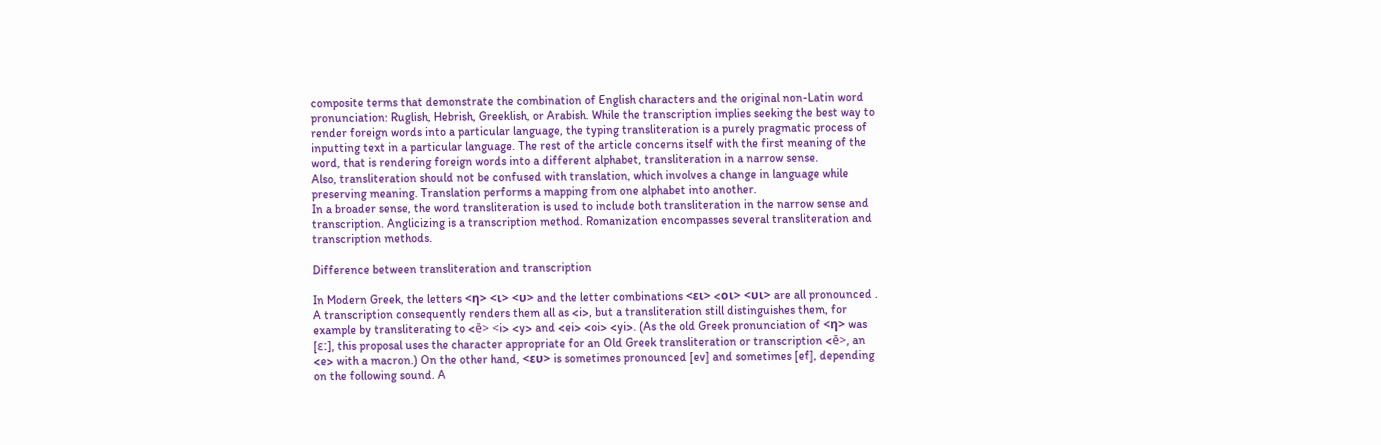composite terms that demonstrate the combination of English characters and the original non-Latin word pronunciation: Ruglish, Hebrish, Greeklish, or Arabish. While the transcription implies seeking the best way to render foreign words into a particular language, the typing transliteration is a purely pragmatic process of inputting text in a particular language. The rest of the article concerns itself with the first meaning of the word, that is rendering foreign words into a different alphabet, transliteration in a narrow sense.
Also, transliteration should not be confused with translation, which involves a change in language while preserving meaning. Translation performs a mapping from one alphabet into another.
In a broader sense, the word transliteration is used to include both transliteration in the narrow sense and transcription. Anglicizing is a transcription method. Romanization encompasses several transliteration and transcription methods.

Difference between transliteration and transcription

In Modern Greek, the letters <η> <ι> <υ> and the letter combinations <ει> <oι> <υι> are all pronounced . A transcription consequently renders them all as <i>, but a transliteration still distinguishes them, for example by transliterating to <ē> <i> <y> and <ei> <oi> <yi>. (As the old Greek pronunciation of <η> was [ɛː], this proposal uses the character appropriate for an Old Greek transliteration or transcription <ē>, an <e> with a macron.) On the other hand, <ευ> is sometimes pronounced [ev] and sometimes [ef], depending on the following sound. A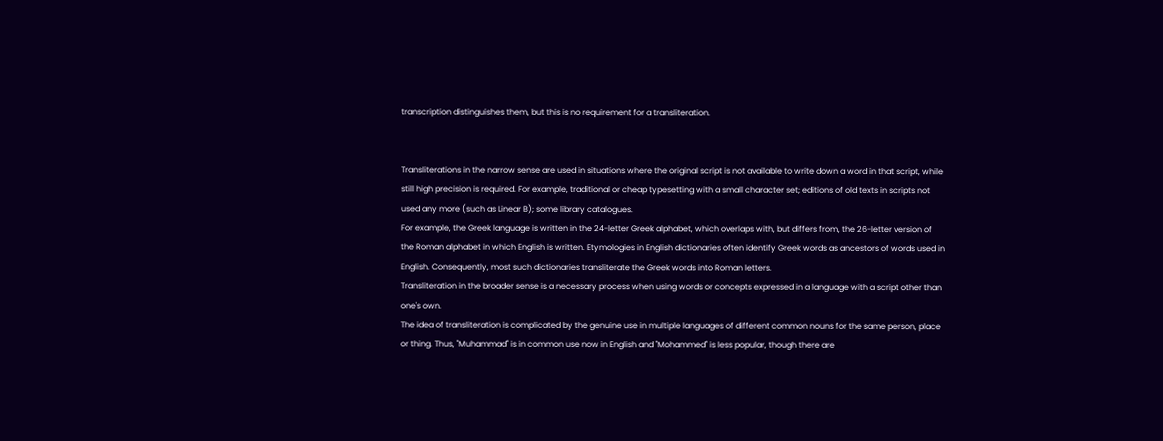transcription distinguishes them, but this is no requirement for a transliteration.


Transliterations in the narrow sense are used in situations where the original script is not available to write down a word in that script, while still high precision is required. For example, traditional or cheap typesetting with a small character set; editions of old texts in scripts not used any more (such as Linear B); some library catalogues.
For example, the Greek language is written in the 24-letter Greek alphabet, which overlaps with, but differs from, the 26-letter version of the Roman alphabet in which English is written. Etymologies in English dictionaries often identify Greek words as ancestors of words used in English. Consequently, most such dictionaries transliterate the Greek words into Roman letters.
Transliteration in the broader sense is a necessary process when using words or concepts expressed in a language with a script other than one's own.
The idea of transliteration is complicated by the genuine use in multiple languages of different common nouns for the same person, place or thing. Thus, "Muhammad" is in common use now in English and "Mohammed" is less popular, though there are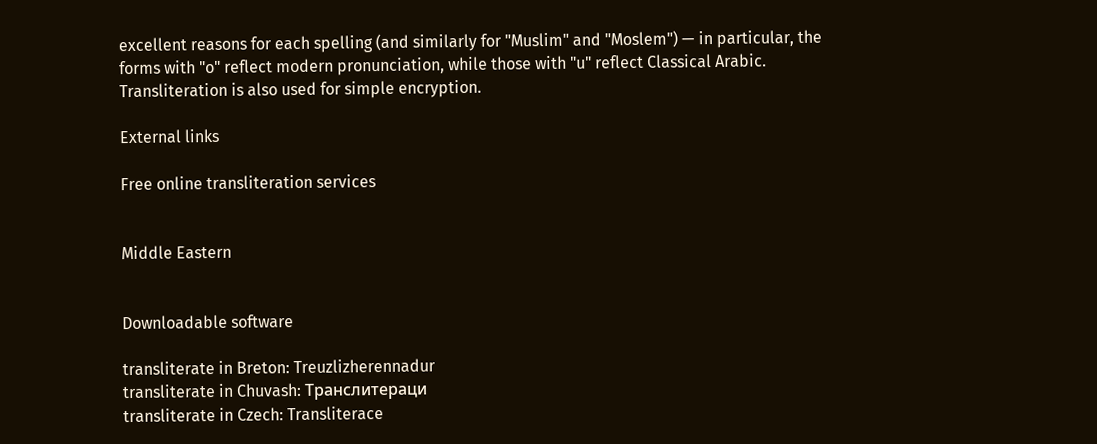excellent reasons for each spelling (and similarly for "Muslim" and "Moslem") — in particular, the forms with "o" reflect modern pronunciation, while those with "u" reflect Classical Arabic.
Transliteration is also used for simple encryption.

External links

Free online transliteration services


Middle Eastern


Downloadable software

transliterate in Breton: Treuzlizherennadur
transliterate in Chuvash: Транслитераци
transliterate in Czech: Transliterace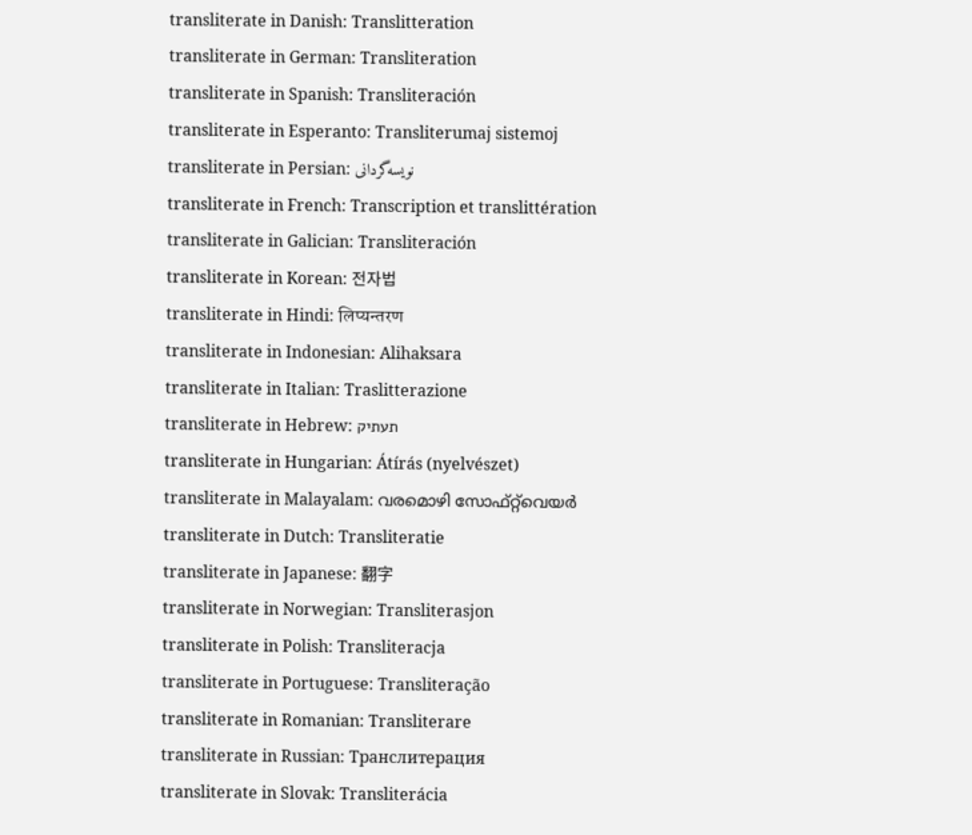transliterate in Danish: Translitteration
transliterate in German: Transliteration
transliterate in Spanish: Transliteración
transliterate in Esperanto: Transliterumaj sistemoj
transliterate in Persian: نویسه‌گردانی
transliterate in French: Transcription et translittération
transliterate in Galician: Transliteración
transliterate in Korean: 전자법
transliterate in Hindi: लिप्यन्तरण
transliterate in Indonesian: Alihaksara
transliterate in Italian: Traslitterazione
transliterate in Hebrew: תעתיק
transliterate in Hungarian: Átírás (nyelvészet)
transliterate in Malayalam: വരമൊഴി സോഫ്‌റ്റ്‌വെയര്‍
transliterate in Dutch: Transliteratie
transliterate in Japanese: 翻字
transliterate in Norwegian: Transliterasjon
transliterate in Polish: Transliteracja
transliterate in Portuguese: Transliteração
transliterate in Romanian: Transliterare
transliterate in Russian: Транслитерация
transliterate in Slovak: Transliterácia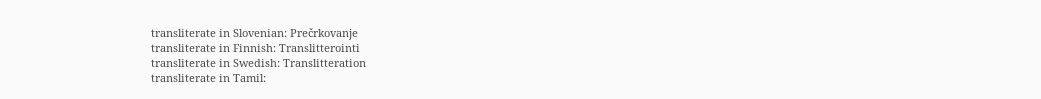transliterate in Slovenian: Prečrkovanje
transliterate in Finnish: Translitterointi
transliterate in Swedish: Translitteration
transliterate in Tamil: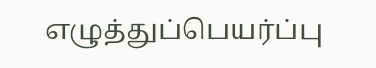எழுத்துப்பெயர்ப்பு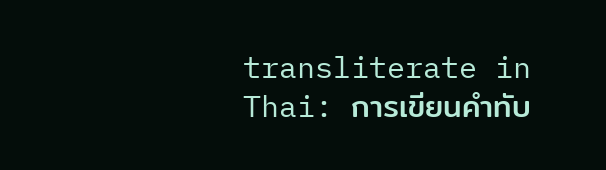transliterate in Thai: การเขียนคำทับ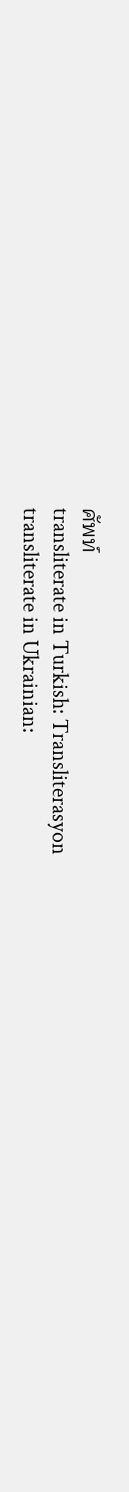ศัพท์
transliterate in Turkish: Transliterasyon
transliterate in Ukrainian: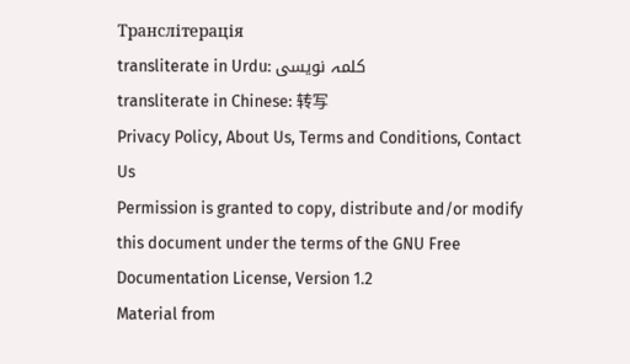Транслітерація
transliterate in Urdu: کلمہ نویسی
transliterate in Chinese: 转写
Privacy Policy, About Us, Terms and Conditions, Contact Us
Permission is granted to copy, distribute and/or modify this document under the terms of the GNU Free Documentation License, Version 1.2
Material from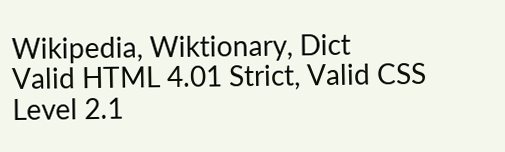Wikipedia, Wiktionary, Dict
Valid HTML 4.01 Strict, Valid CSS Level 2.1